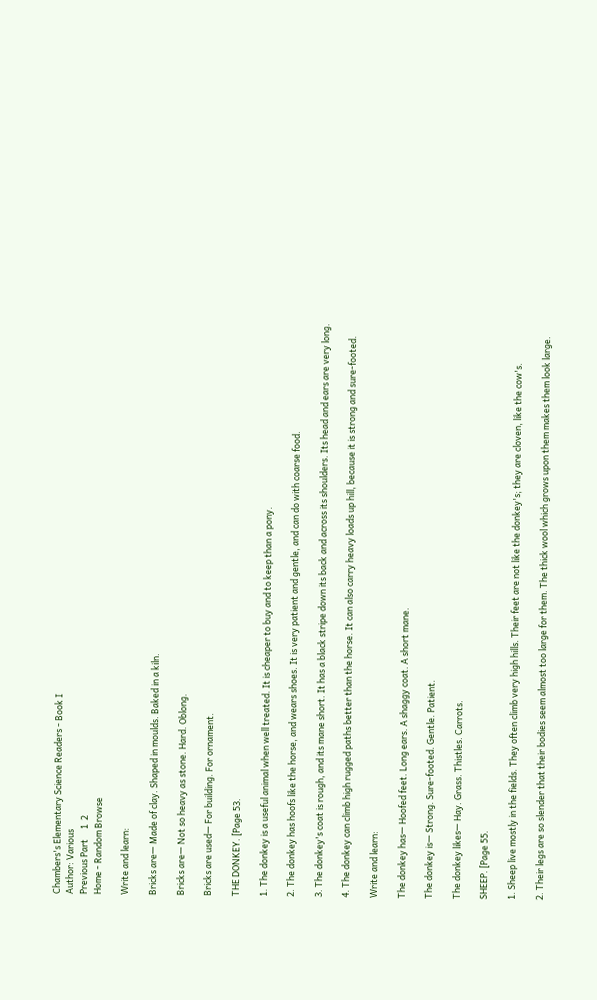Chambers's Elementary Science Readers - Book I
Author: Various
Previous Part     1  2
Home - Random Browse

Write and learn:

Bricks are— Made of clay. Shaped in moulds. Baked in a kiln.

Bricks are— Not so heavy as stone. Hard. Oblong.

Bricks are used— For building. For ornament.

THE DONKEY. [Page 53.

1. The donkey is a useful animal when well treated. It is cheaper to buy and to keep than a pony.

2. The donkey has hoofs like the horse, and wears shoes. It is very patient and gentle, and can do with coarse food.

3. The donkey's coat is rough, and its mane short. It has a black stripe down its back and across its shoulders. Its head and ears are very long.

4. The donkey can climb high rugged paths better than the horse. It can also carry heavy loads up hill, because it is strong and sure-footed.

Write and learn:

The donkey has— Hoofed feet. Long ears. A shaggy coat. A short mane.

The donkey is— Strong. Sure-footed. Gentle. Patient.

The donkey likes— Hay. Grass. Thistles. Carrots.

SHEEP. [Page 55.

1. Sheep live mostly in the fields. They often climb very high hills. Their feet are not like the donkey's; they are cloven, like the cow's.

2. Their legs are so slender that their bodies seem almost too large for them. The thick wool which grows upon them makes them look large.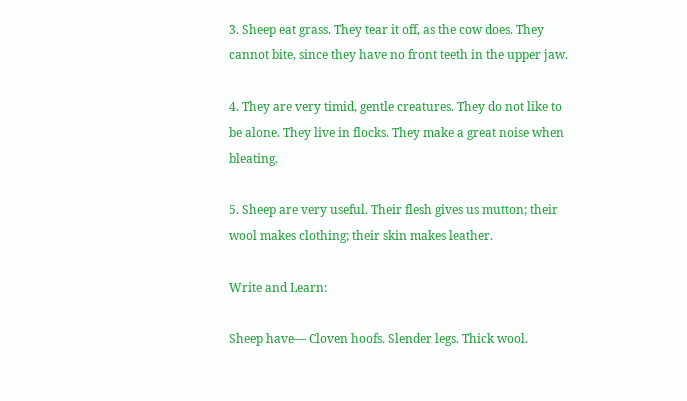3. Sheep eat grass. They tear it off, as the cow does. They cannot bite, since they have no front teeth in the upper jaw.

4. They are very timid, gentle creatures. They do not like to be alone. They live in flocks. They make a great noise when bleating.

5. Sheep are very useful. Their flesh gives us mutton; their wool makes clothing; their skin makes leather.

Write and Learn:

Sheep have— Cloven hoofs. Slender legs. Thick wool.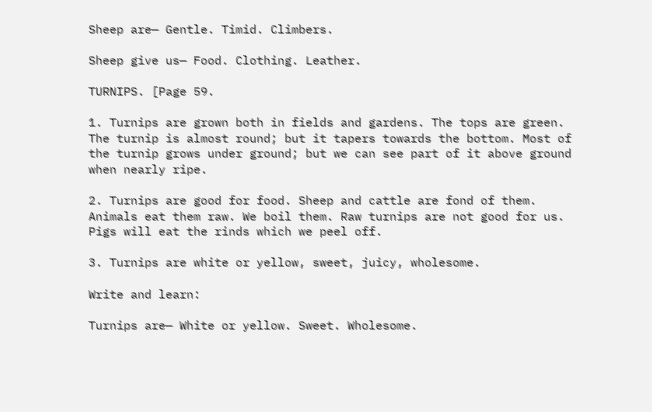Sheep are— Gentle. Timid. Climbers.

Sheep give us— Food. Clothing. Leather.

TURNIPS. [Page 59.

1. Turnips are grown both in fields and gardens. The tops are green. The turnip is almost round; but it tapers towards the bottom. Most of the turnip grows under ground; but we can see part of it above ground when nearly ripe.

2. Turnips are good for food. Sheep and cattle are fond of them. Animals eat them raw. We boil them. Raw turnips are not good for us. Pigs will eat the rinds which we peel off.

3. Turnips are white or yellow, sweet, juicy, wholesome.

Write and learn:

Turnips are— White or yellow. Sweet. Wholesome.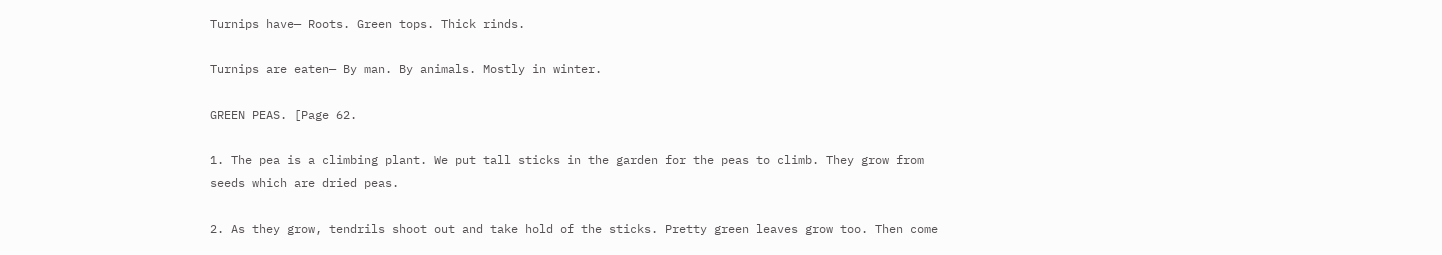Turnips have— Roots. Green tops. Thick rinds.

Turnips are eaten— By man. By animals. Mostly in winter.

GREEN PEAS. [Page 62.

1. The pea is a climbing plant. We put tall sticks in the garden for the peas to climb. They grow from seeds which are dried peas.

2. As they grow, tendrils shoot out and take hold of the sticks. Pretty green leaves grow too. Then come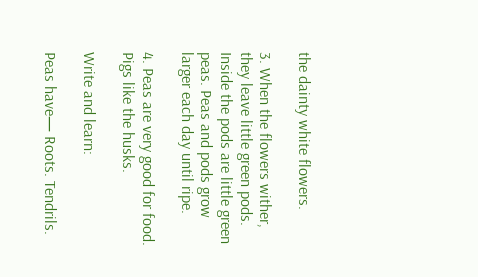the dainty white flowers.

3. When the flowers wither, they leave little green pods. Inside the pods are little green peas. Peas and pods grow larger each day until ripe.

4. Peas are very good for food. Pigs like the husks.

Write and learn:

Peas have— Roots. Tendrils.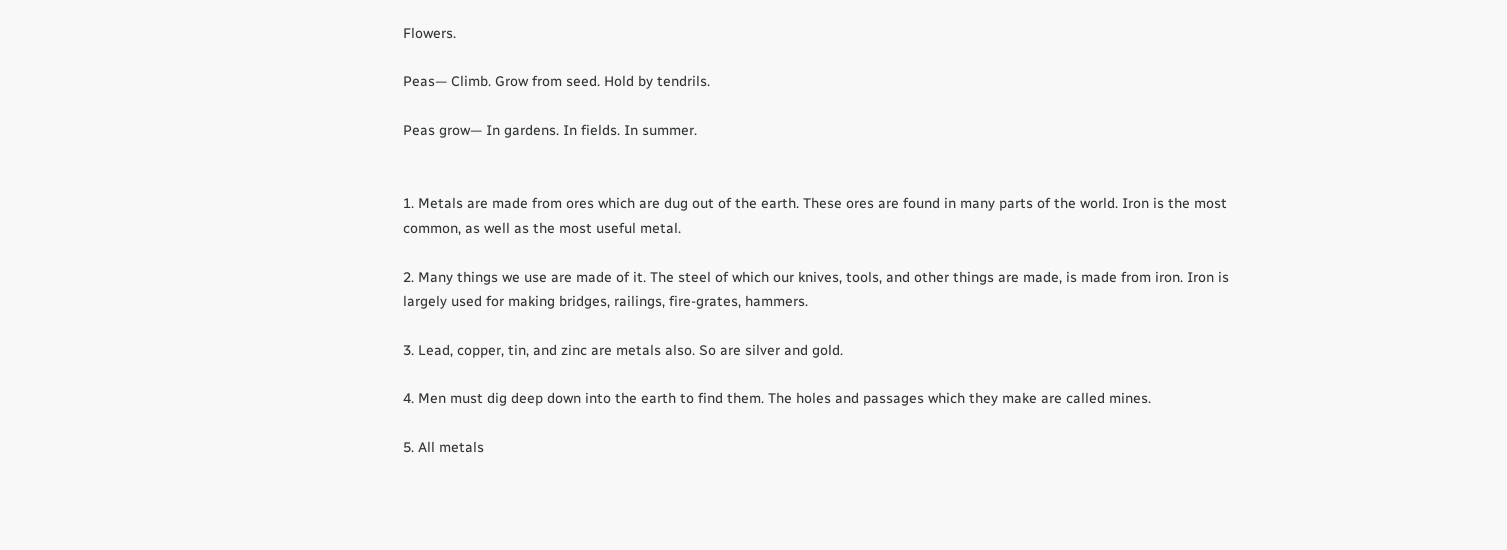Flowers.

Peas— Climb. Grow from seed. Hold by tendrils.

Peas grow— In gardens. In fields. In summer.


1. Metals are made from ores which are dug out of the earth. These ores are found in many parts of the world. Iron is the most common, as well as the most useful metal.

2. Many things we use are made of it. The steel of which our knives, tools, and other things are made, is made from iron. Iron is largely used for making bridges, railings, fire-grates, hammers.

3. Lead, copper, tin, and zinc are metals also. So are silver and gold.

4. Men must dig deep down into the earth to find them. The holes and passages which they make are called mines.

5. All metals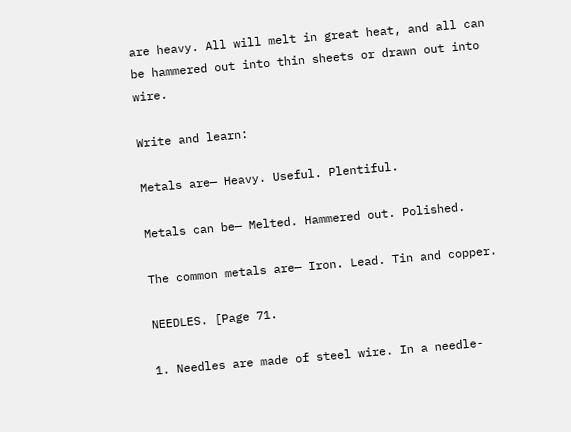are heavy. All will melt in great heat, and all can be hammered out into thin sheets or drawn out into wire.

Write and learn:

Metals are— Heavy. Useful. Plentiful.

Metals can be— Melted. Hammered out. Polished.

The common metals are— Iron. Lead. Tin and copper.

NEEDLES. [Page 71.

1. Needles are made of steel wire. In a needle-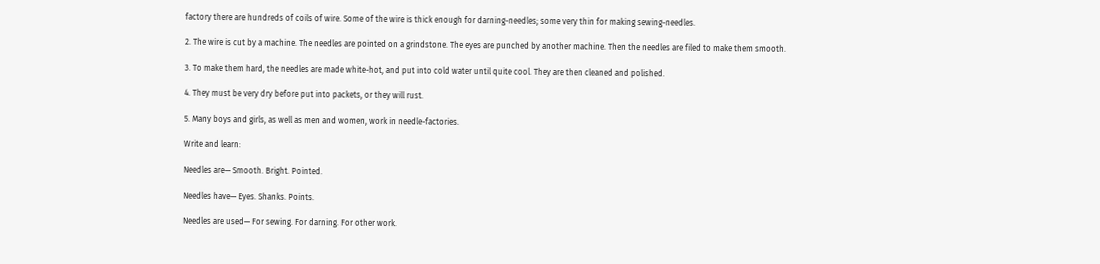factory there are hundreds of coils of wire. Some of the wire is thick enough for darning-needles; some very thin for making sewing-needles.

2. The wire is cut by a machine. The needles are pointed on a grindstone. The eyes are punched by another machine. Then the needles are filed to make them smooth.

3. To make them hard, the needles are made white-hot, and put into cold water until quite cool. They are then cleaned and polished.

4. They must be very dry before put into packets, or they will rust.

5. Many boys and girls, as well as men and women, work in needle-factories.

Write and learn:

Needles are— Smooth. Bright. Pointed.

Needles have— Eyes. Shanks. Points.

Needles are used— For sewing. For darning. For other work.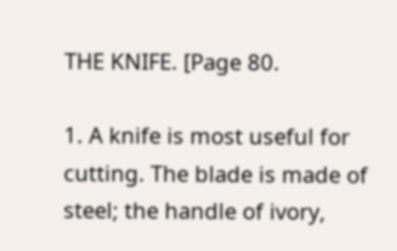THE KNIFE. [Page 80.

1. A knife is most useful for cutting. The blade is made of steel; the handle of ivory,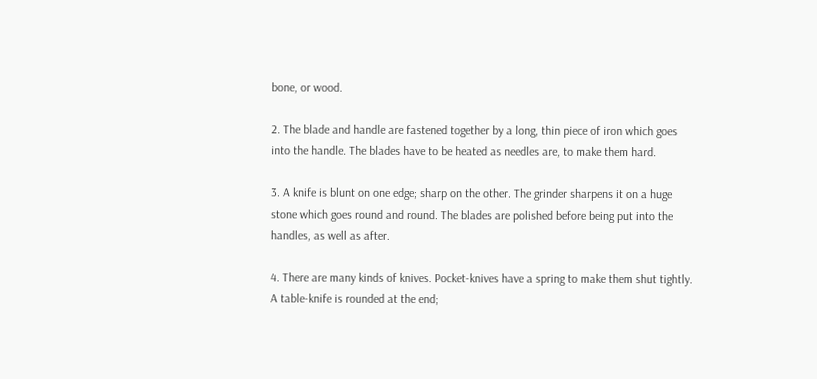bone, or wood.

2. The blade and handle are fastened together by a long, thin piece of iron which goes into the handle. The blades have to be heated as needles are, to make them hard.

3. A knife is blunt on one edge; sharp on the other. The grinder sharpens it on a huge stone which goes round and round. The blades are polished before being put into the handles, as well as after.

4. There are many kinds of knives. Pocket-knives have a spring to make them shut tightly. A table-knife is rounded at the end;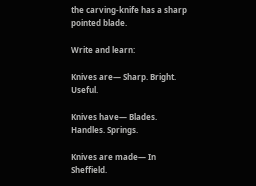the carving-knife has a sharp pointed blade.

Write and learn:

Knives are— Sharp. Bright. Useful.

Knives have— Blades. Handles. Springs.

Knives are made— In Sheffield.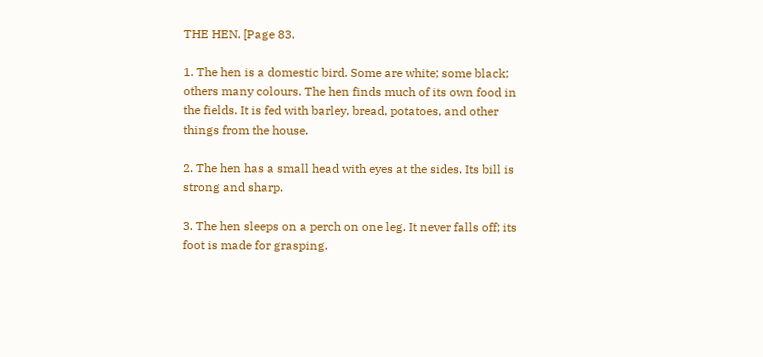THE HEN. [Page 83.

1. The hen is a domestic bird. Some are white; some black; others many colours. The hen finds much of its own food in the fields. It is fed with barley, bread, potatoes, and other things from the house.

2. The hen has a small head with eyes at the sides. Its bill is strong and sharp.

3. The hen sleeps on a perch on one leg. It never falls off; its foot is made for grasping.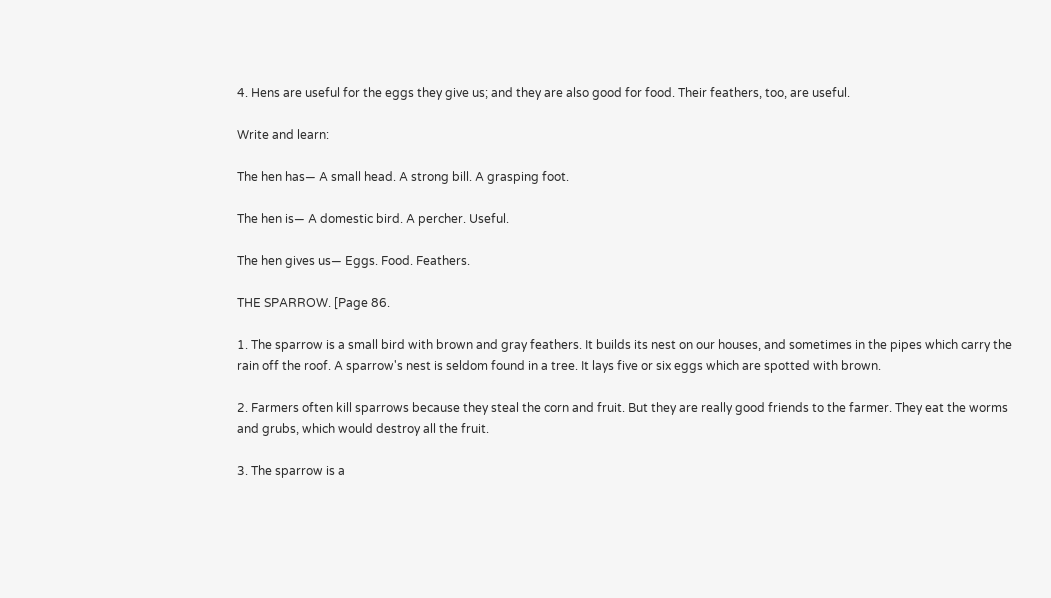4. Hens are useful for the eggs they give us; and they are also good for food. Their feathers, too, are useful.

Write and learn:

The hen has— A small head. A strong bill. A grasping foot.

The hen is— A domestic bird. A percher. Useful.

The hen gives us— Eggs. Food. Feathers.

THE SPARROW. [Page 86.

1. The sparrow is a small bird with brown and gray feathers. It builds its nest on our houses, and sometimes in the pipes which carry the rain off the roof. A sparrow's nest is seldom found in a tree. It lays five or six eggs which are spotted with brown.

2. Farmers often kill sparrows because they steal the corn and fruit. But they are really good friends to the farmer. They eat the worms and grubs, which would destroy all the fruit.

3. The sparrow is a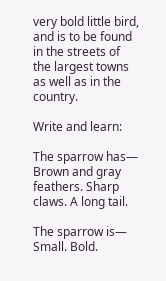very bold little bird, and is to be found in the streets of the largest towns as well as in the country.

Write and learn:

The sparrow has— Brown and gray feathers. Sharp claws. A long tail.

The sparrow is— Small. Bold.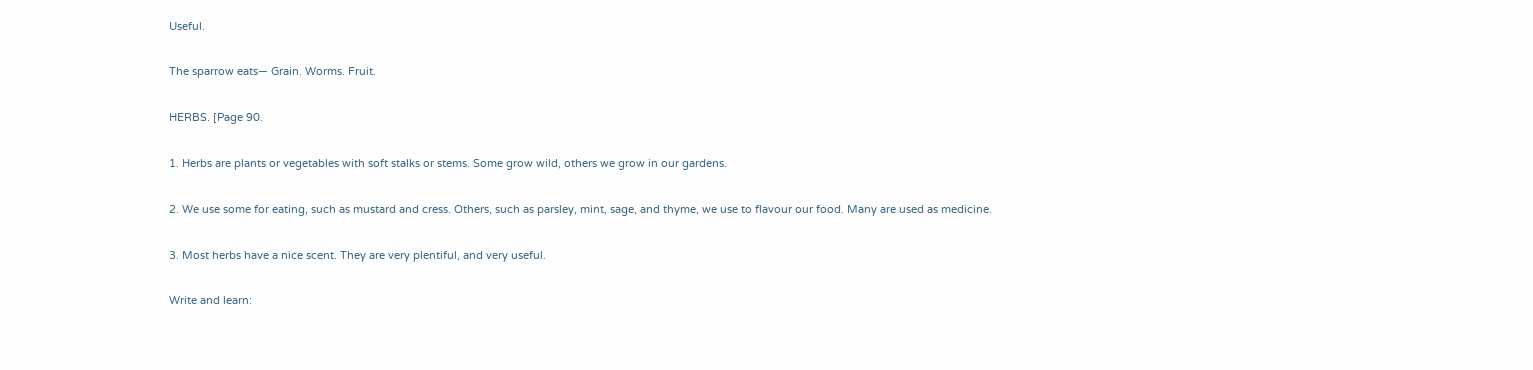Useful.

The sparrow eats— Grain. Worms. Fruit.

HERBS. [Page 90.

1. Herbs are plants or vegetables with soft stalks or stems. Some grow wild, others we grow in our gardens.

2. We use some for eating, such as mustard and cress. Others, such as parsley, mint, sage, and thyme, we use to flavour our food. Many are used as medicine.

3. Most herbs have a nice scent. They are very plentiful, and very useful.

Write and learn: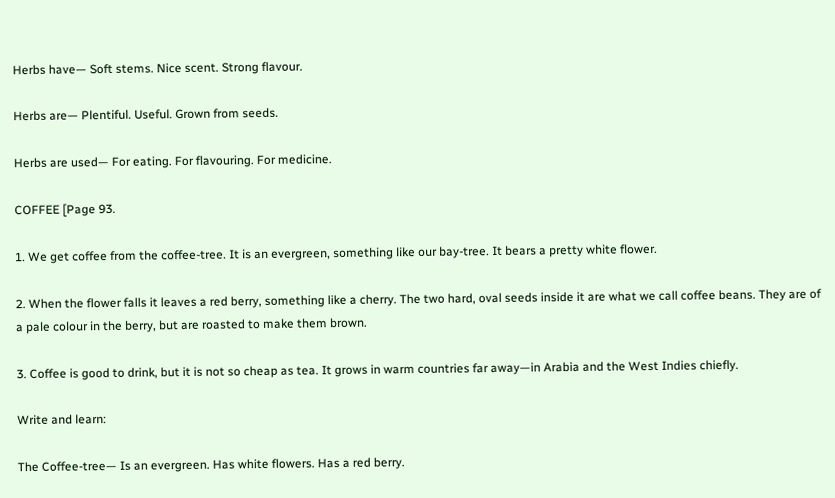Herbs have— Soft stems. Nice scent. Strong flavour.

Herbs are— Plentiful. Useful. Grown from seeds.

Herbs are used— For eating. For flavouring. For medicine.

COFFEE [Page 93.

1. We get coffee from the coffee-tree. It is an evergreen, something like our bay-tree. It bears a pretty white flower.

2. When the flower falls it leaves a red berry, something like a cherry. The two hard, oval seeds inside it are what we call coffee beans. They are of a pale colour in the berry, but are roasted to make them brown.

3. Coffee is good to drink, but it is not so cheap as tea. It grows in warm countries far away—in Arabia and the West Indies chiefly.

Write and learn:

The Coffee-tree— Is an evergreen. Has white flowers. Has a red berry.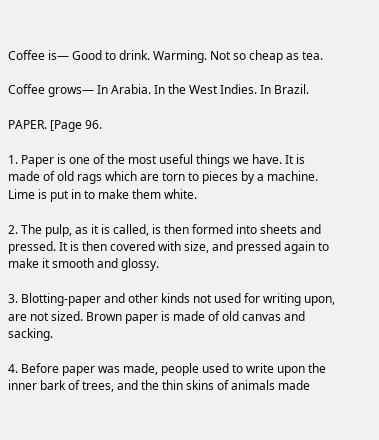Coffee is— Good to drink. Warming. Not so cheap as tea.

Coffee grows— In Arabia. In the West Indies. In Brazil.

PAPER. [Page 96.

1. Paper is one of the most useful things we have. It is made of old rags which are torn to pieces by a machine. Lime is put in to make them white.

2. The pulp, as it is called, is then formed into sheets and pressed. It is then covered with size, and pressed again to make it smooth and glossy.

3. Blotting-paper and other kinds not used for writing upon, are not sized. Brown paper is made of old canvas and sacking.

4. Before paper was made, people used to write upon the inner bark of trees, and the thin skins of animals made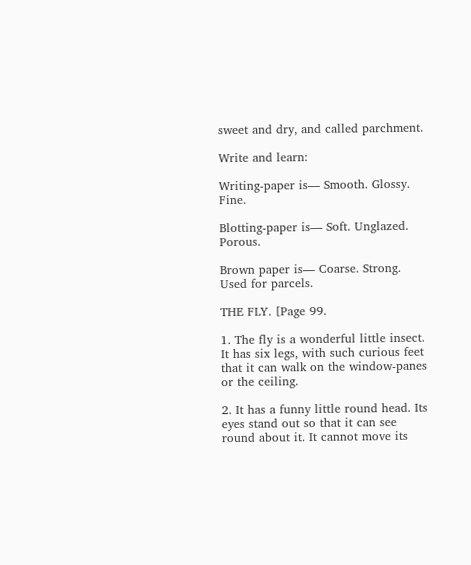sweet and dry, and called parchment.

Write and learn:

Writing-paper is— Smooth. Glossy. Fine.

Blotting-paper is— Soft. Unglazed. Porous.

Brown paper is— Coarse. Strong. Used for parcels.

THE FLY. [Page 99.

1. The fly is a wonderful little insect. It has six legs, with such curious feet that it can walk on the window-panes or the ceiling.

2. It has a funny little round head. Its eyes stand out so that it can see round about it. It cannot move its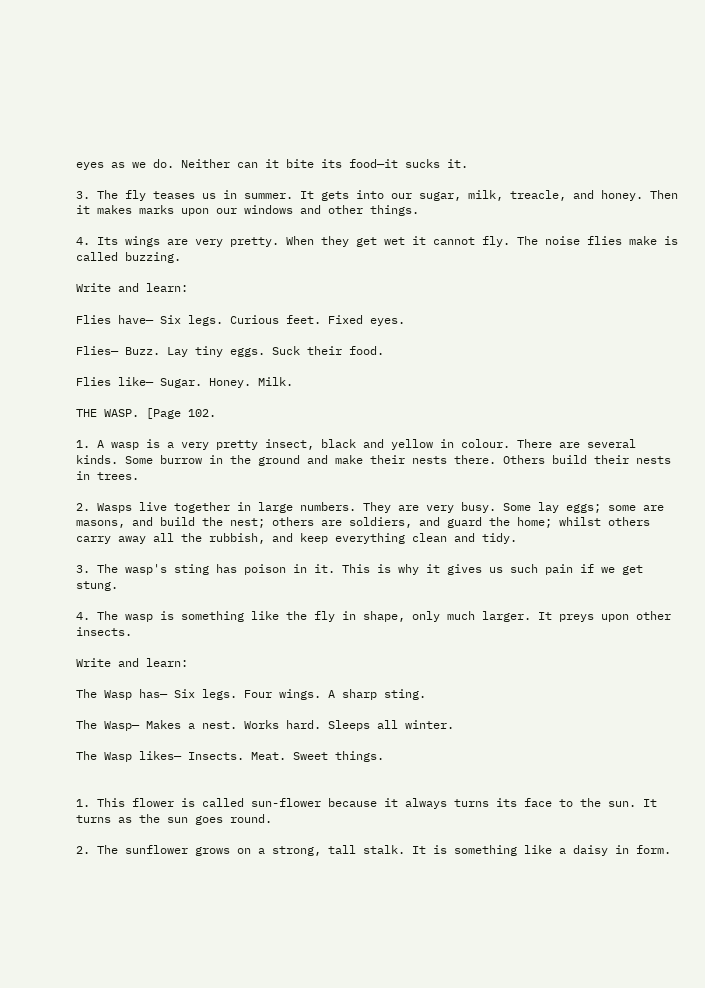eyes as we do. Neither can it bite its food—it sucks it.

3. The fly teases us in summer. It gets into our sugar, milk, treacle, and honey. Then it makes marks upon our windows and other things.

4. Its wings are very pretty. When they get wet it cannot fly. The noise flies make is called buzzing.

Write and learn:

Flies have— Six legs. Curious feet. Fixed eyes.

Flies— Buzz. Lay tiny eggs. Suck their food.

Flies like— Sugar. Honey. Milk.

THE WASP. [Page 102.

1. A wasp is a very pretty insect, black and yellow in colour. There are several kinds. Some burrow in the ground and make their nests there. Others build their nests in trees.

2. Wasps live together in large numbers. They are very busy. Some lay eggs; some are masons, and build the nest; others are soldiers, and guard the home; whilst others carry away all the rubbish, and keep everything clean and tidy.

3. The wasp's sting has poison in it. This is why it gives us such pain if we get stung.

4. The wasp is something like the fly in shape, only much larger. It preys upon other insects.

Write and learn:

The Wasp has— Six legs. Four wings. A sharp sting.

The Wasp— Makes a nest. Works hard. Sleeps all winter.

The Wasp likes— Insects. Meat. Sweet things.


1. This flower is called sun-flower because it always turns its face to the sun. It turns as the sun goes round.

2. The sunflower grows on a strong, tall stalk. It is something like a daisy in form.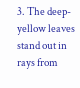3. The deep-yellow leaves stand out in rays from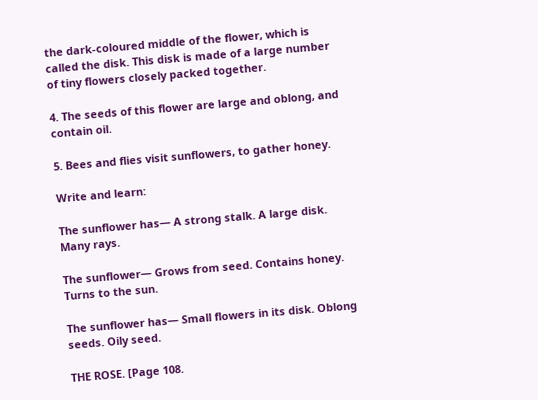the dark-coloured middle of the flower, which is called the disk. This disk is made of a large number of tiny flowers closely packed together.

4. The seeds of this flower are large and oblong, and contain oil.

5. Bees and flies visit sunflowers, to gather honey.

Write and learn:

The sunflower has— A strong stalk. A large disk. Many rays.

The sunflower— Grows from seed. Contains honey. Turns to the sun.

The sunflower has— Small flowers in its disk. Oblong seeds. Oily seed.

THE ROSE. [Page 108.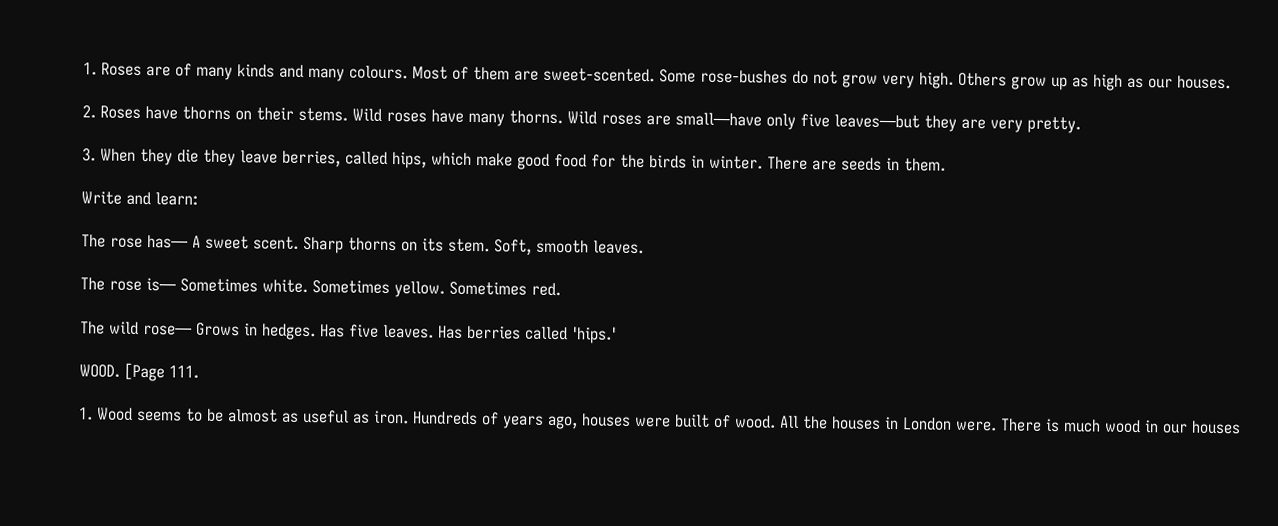1. Roses are of many kinds and many colours. Most of them are sweet-scented. Some rose-bushes do not grow very high. Others grow up as high as our houses.

2. Roses have thorns on their stems. Wild roses have many thorns. Wild roses are small—have only five leaves—but they are very pretty.

3. When they die they leave berries, called hips, which make good food for the birds in winter. There are seeds in them.

Write and learn:

The rose has— A sweet scent. Sharp thorns on its stem. Soft, smooth leaves.

The rose is— Sometimes white. Sometimes yellow. Sometimes red.

The wild rose— Grows in hedges. Has five leaves. Has berries called 'hips.'

WOOD. [Page 111.

1. Wood seems to be almost as useful as iron. Hundreds of years ago, houses were built of wood. All the houses in London were. There is much wood in our houses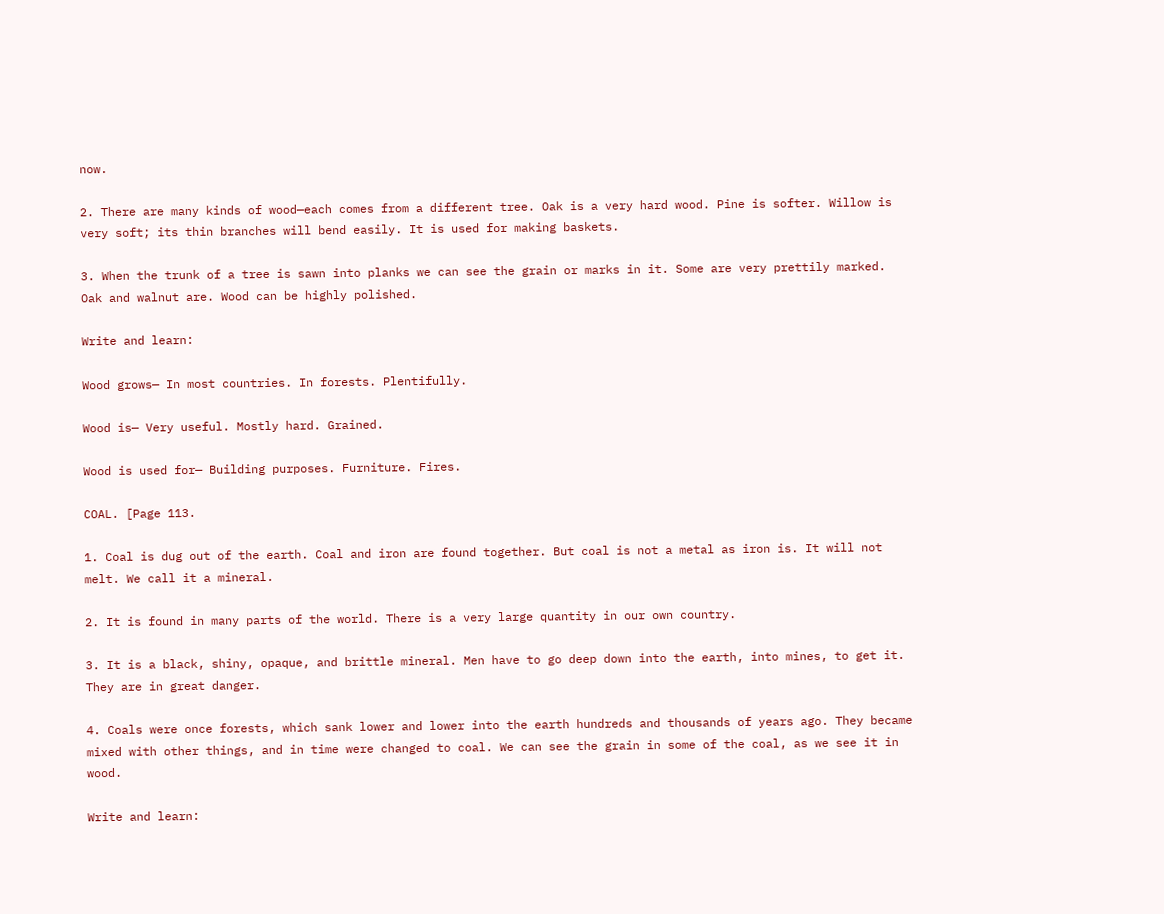now.

2. There are many kinds of wood—each comes from a different tree. Oak is a very hard wood. Pine is softer. Willow is very soft; its thin branches will bend easily. It is used for making baskets.

3. When the trunk of a tree is sawn into planks we can see the grain or marks in it. Some are very prettily marked. Oak and walnut are. Wood can be highly polished.

Write and learn:

Wood grows— In most countries. In forests. Plentifully.

Wood is— Very useful. Mostly hard. Grained.

Wood is used for— Building purposes. Furniture. Fires.

COAL. [Page 113.

1. Coal is dug out of the earth. Coal and iron are found together. But coal is not a metal as iron is. It will not melt. We call it a mineral.

2. It is found in many parts of the world. There is a very large quantity in our own country.

3. It is a black, shiny, opaque, and brittle mineral. Men have to go deep down into the earth, into mines, to get it. They are in great danger.

4. Coals were once forests, which sank lower and lower into the earth hundreds and thousands of years ago. They became mixed with other things, and in time were changed to coal. We can see the grain in some of the coal, as we see it in wood.

Write and learn: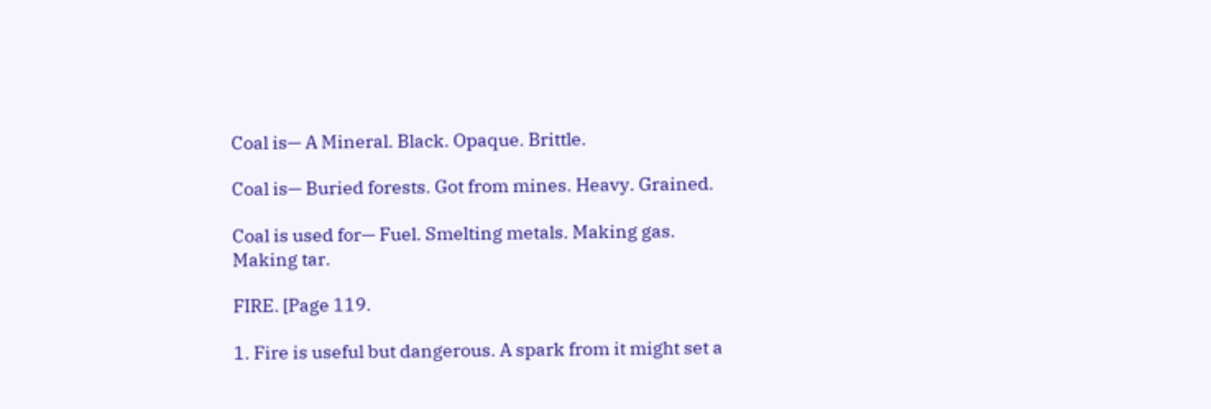Coal is— A Mineral. Black. Opaque. Brittle.

Coal is— Buried forests. Got from mines. Heavy. Grained.

Coal is used for— Fuel. Smelting metals. Making gas. Making tar.

FIRE. [Page 119.

1. Fire is useful but dangerous. A spark from it might set a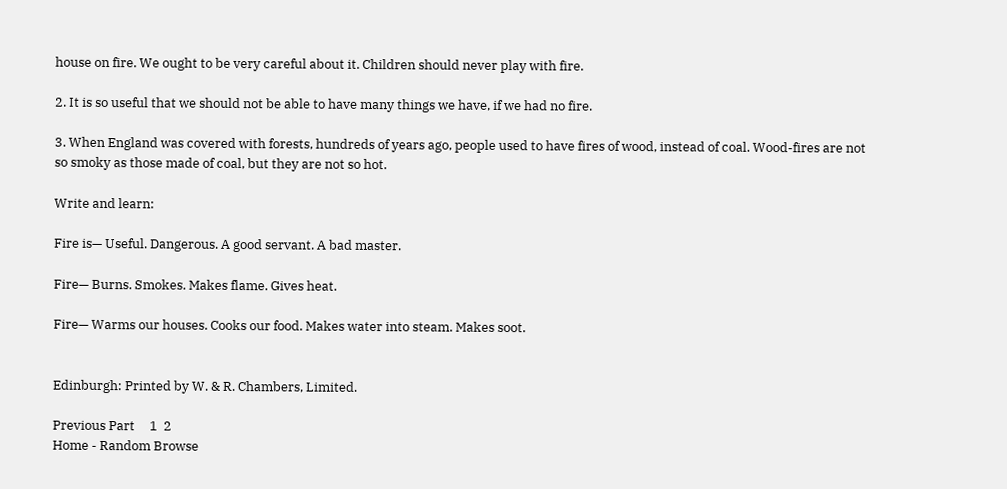house on fire. We ought to be very careful about it. Children should never play with fire.

2. It is so useful that we should not be able to have many things we have, if we had no fire.

3. When England was covered with forests, hundreds of years ago, people used to have fires of wood, instead of coal. Wood-fires are not so smoky as those made of coal, but they are not so hot.

Write and learn:

Fire is— Useful. Dangerous. A good servant. A bad master.

Fire— Burns. Smokes. Makes flame. Gives heat.

Fire— Warms our houses. Cooks our food. Makes water into steam. Makes soot.


Edinburgh: Printed by W. & R. Chambers, Limited.

Previous Part     1  2
Home - Random Browse